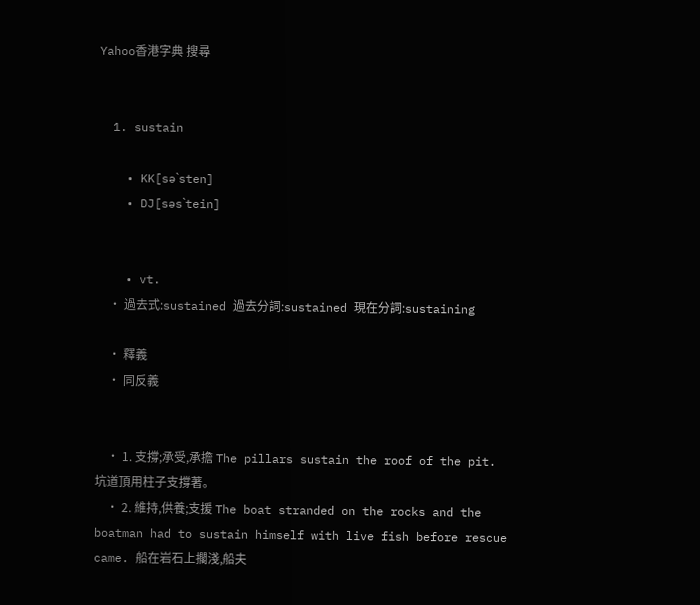Yahoo香港字典 搜尋


  1. sustain

    • KK[səˋsten]
    • DJ[səsˋtein]


    • vt.
    • 過去式:sustained 過去分詞:sustained 現在分詞:sustaining

    • 釋義
    • 同反義


    • 1. 支撐;承受,承擔 The pillars sustain the roof of the pit. 坑道頂用柱子支撐著。
    • 2. 維持,供養;支援 The boat stranded on the rocks and the boatman had to sustain himself with live fish before rescue came. 船在岩石上擱淺,船夫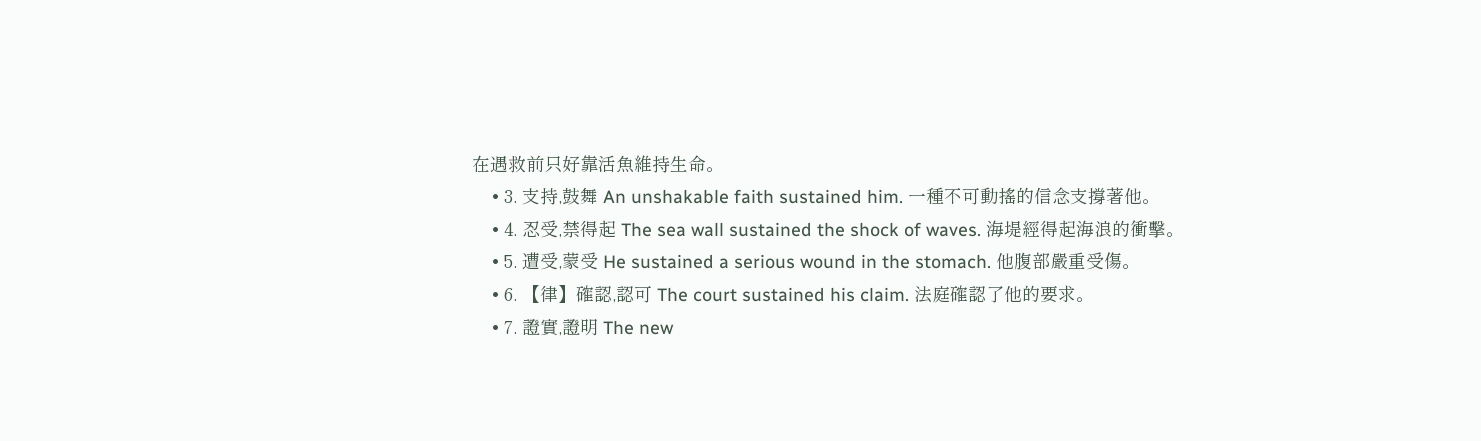在遇救前只好靠活魚維持生命。
    • 3. 支持,鼓舞 An unshakable faith sustained him. 一種不可動搖的信念支撐著他。
    • 4. 忍受,禁得起 The sea wall sustained the shock of waves. 海堤經得起海浪的衝擊。
    • 5. 遭受,蒙受 He sustained a serious wound in the stomach. 他腹部嚴重受傷。
    • 6. 【律】確認,認可 The court sustained his claim. 法庭確認了他的要求。
    • 7. 證實,證明 The new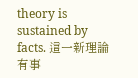theory is sustained by facts. 這一新理論有事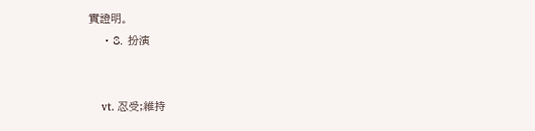實證明。
    • 8. 扮演


    vt. 忍受;維持